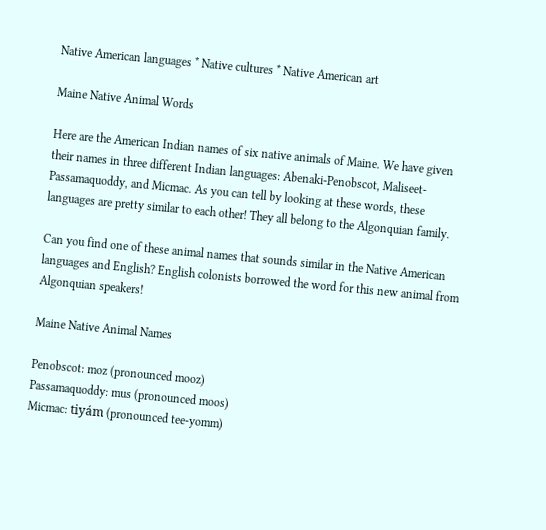Native American languages * Native cultures * Native American art

Maine Native Animal Words

Here are the American Indian names of six native animals of Maine. We have given their names in three different Indian languages: Abenaki-Penobscot, Maliseet-Passamaquoddy, and Micmac. As you can tell by looking at these words, these languages are pretty similar to each other! They all belong to the Algonquian family.

Can you find one of these animal names that sounds similar in the Native American languages and English? English colonists borrowed the word for this new animal from Algonquian speakers!

Maine Native Animal Names

Penobscot: moz (pronounced mooz)
Passamaquoddy: mus (pronounced moos)
Micmac: tiyám (pronounced tee-yomm)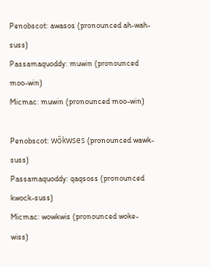Penobscot: awasos (pronounced ah-wah-suss)
Passamaquoddy: muwin (pronounced moo-win)
Micmac: muwin (pronounced moo-win)

Penobscot: wôkwses (pronounced wawk-suss)
Passamaquoddy: qaqsoss (pronounced kwock-suss)
Micmac: wowkwis (pronounced woke-wiss)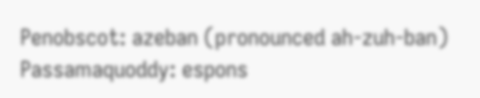Penobscot: azeban (pronounced ah-zuh-ban)
Passamaquoddy: espons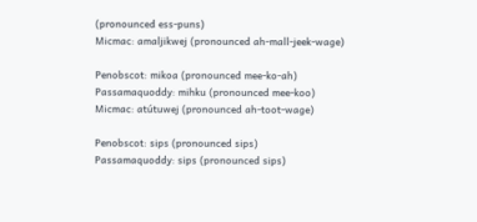(pronounced ess-puns)
Micmac: amaljikwej (pronounced ah-mall-jeek-wage)

Penobscot: mikoa (pronounced mee-ko-ah)
Passamaquoddy: mihku (pronounced mee-koo)
Micmac: atútuwej (pronounced ah-toot-wage)

Penobscot: sips (pronounced sips)
Passamaquoddy: sips (pronounced sips)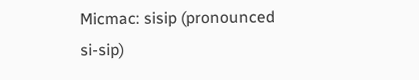Micmac: sisip (pronounced si-sip)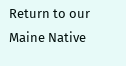Return to our Maine Native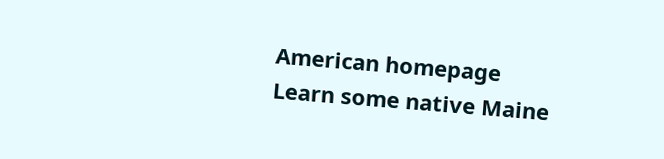American homepage
Learn some native Maine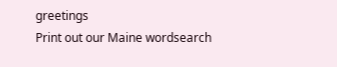greetings
Print out our Maine wordsearch